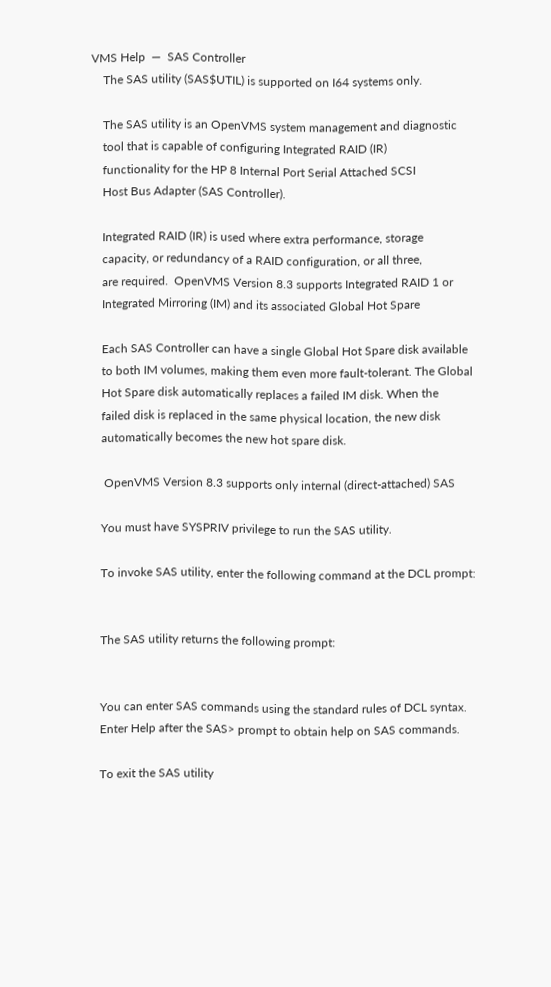VMS Help  —  SAS Controller
    The SAS utility (SAS$UTIL) is supported on I64 systems only.

    The SAS utility is an OpenVMS system management and diagnostic
    tool that is capable of configuring Integrated RAID (IR)
    functionality for the HP 8 Internal Port Serial Attached SCSI
    Host Bus Adapter (SAS Controller).

    Integrated RAID (IR) is used where extra performance, storage
    capacity, or redundancy of a RAID configuration, or all three,
    are required.  OpenVMS Version 8.3 supports Integrated RAID 1 or
    Integrated Mirroring (IM) and its associated Global Hot Spare

    Each SAS Controller can have a single Global Hot Spare disk available
    to both IM volumes, making them even more fault-tolerant. The Global
    Hot Spare disk automatically replaces a failed IM disk. When the
    failed disk is replaced in the same physical location, the new disk
    automatically becomes the new hot spare disk.

     OpenVMS Version 8.3 supports only internal (direct-attached) SAS

    You must have SYSPRIV privilege to run the SAS utility.

    To invoke SAS utility, enter the following command at the DCL prompt:


    The SAS utility returns the following prompt:


    You can enter SAS commands using the standard rules of DCL syntax.
    Enter Help after the SAS> prompt to obtain help on SAS commands.

    To exit the SAS utility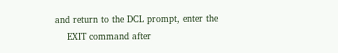and return to the DCL prompt, enter the
    EXIT command after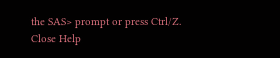the SAS> prompt or press Ctrl/Z.
Close Help